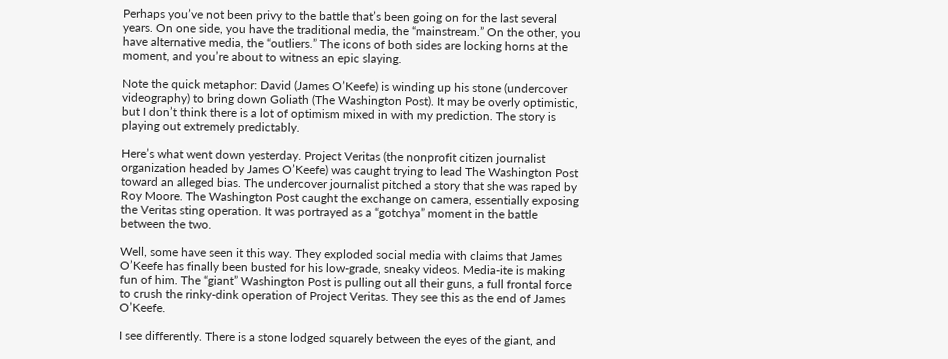Perhaps you’ve not been privy to the battle that’s been going on for the last several years. On one side, you have the traditional media, the “mainstream.” On the other, you have alternative media, the “outliers.” The icons of both sides are locking horns at the moment, and you’re about to witness an epic slaying.

Note the quick metaphor: David (James O’Keefe) is winding up his stone (undercover videography) to bring down Goliath (The Washington Post). It may be overly optimistic, but I don’t think there is a lot of optimism mixed in with my prediction. The story is playing out extremely predictably.

Here’s what went down yesterday. Project Veritas (the nonprofit citizen journalist organization headed by James O’Keefe) was caught trying to lead The Washington Post toward an alleged bias. The undercover journalist pitched a story that she was raped by Roy Moore. The Washington Post caught the exchange on camera, essentially exposing the Veritas sting operation. It was portrayed as a “gotchya” moment in the battle between the two.

Well, some have seen it this way. They exploded social media with claims that James O’Keefe has finally been busted for his low-grade, sneaky videos. Media-ite is making fun of him. The “giant” Washington Post is pulling out all their guns, a full frontal force to crush the rinky-dink operation of Project Veritas. They see this as the end of James O’Keefe.

I see differently. There is a stone lodged squarely between the eyes of the giant, and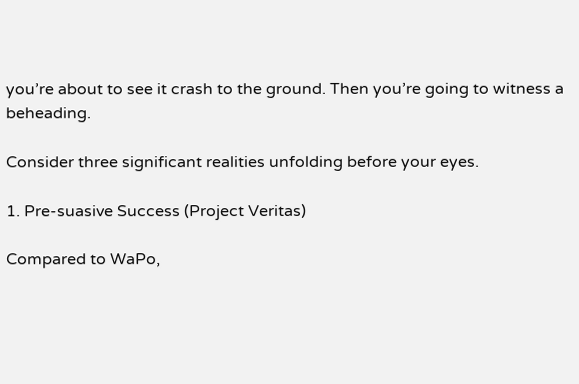you’re about to see it crash to the ground. Then you’re going to witness a beheading.

Consider three significant realities unfolding before your eyes.

1. Pre-suasive Success (Project Veritas)

Compared to WaPo,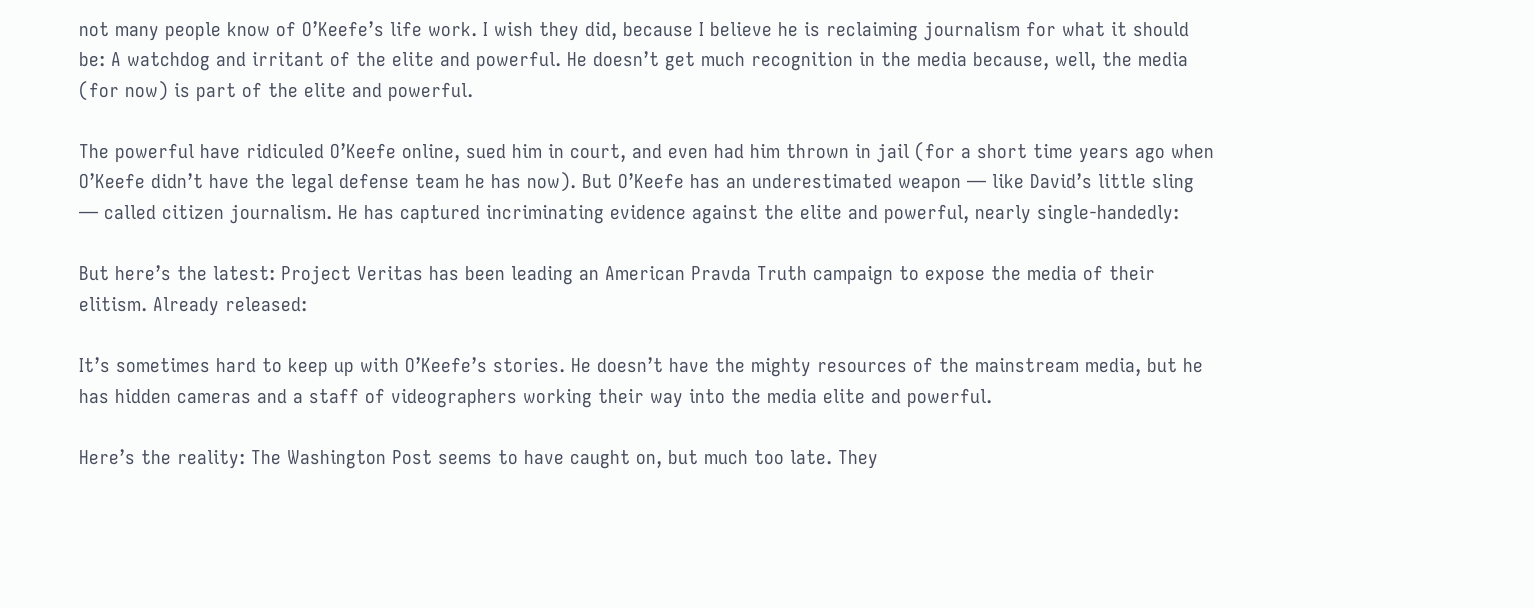not many people know of O’Keefe’s life work. I wish they did, because I believe he is reclaiming journalism for what it should be: A watchdog and irritant of the elite and powerful. He doesn’t get much recognition in the media because, well, the media (for now) is part of the elite and powerful.

The powerful have ridiculed O’Keefe online, sued him in court, and even had him thrown in jail (for a short time years ago when O’Keefe didn’t have the legal defense team he has now). But O’Keefe has an underestimated weapon — like David’s little sling — called citizen journalism. He has captured incriminating evidence against the elite and powerful, nearly single-handedly:

But here’s the latest: Project Veritas has been leading an American Pravda Truth campaign to expose the media of their elitism. Already released:

It’s sometimes hard to keep up with O’Keefe’s stories. He doesn’t have the mighty resources of the mainstream media, but he has hidden cameras and a staff of videographers working their way into the media elite and powerful.

Here’s the reality: The Washington Post seems to have caught on, but much too late. They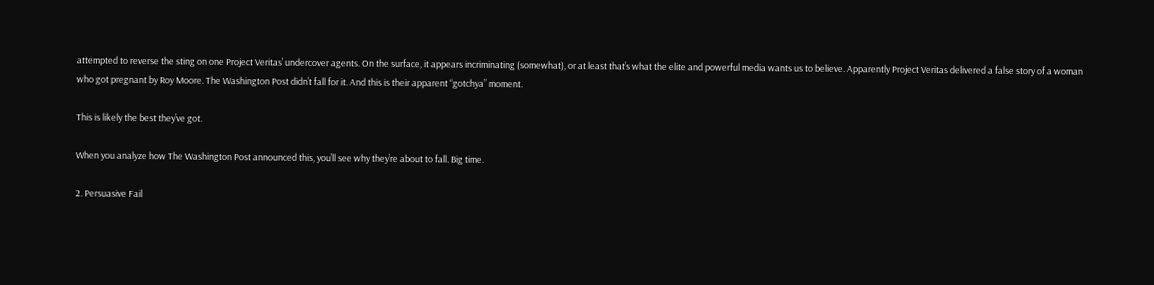attempted to reverse the sting on one Project Veritas’ undercover agents. On the surface, it appears incriminating (somewhat), or at least that’s what the elite and powerful media wants us to believe. Apparently Project Veritas delivered a false story of a woman who got pregnant by Roy Moore. The Washington Post didn’t fall for it. And this is their apparent “gotchya” moment.

This is likely the best they’ve got.

When you analyze how The Washington Post announced this, you’ll see why they’re about to fall. Big time.

2. Persuasive Fail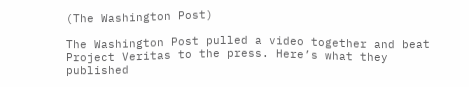(The Washington Post)

The Washington Post pulled a video together and beat Project Veritas to the press. Here’s what they published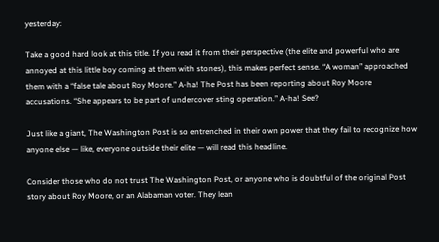yesterday:

Take a good hard look at this title. If you read it from their perspective (the elite and powerful who are annoyed at this little boy coming at them with stones), this makes perfect sense. “A woman” approached them with a “false tale about Roy Moore.” A-ha! The Post has been reporting about Roy Moore accusations. “She appears to be part of undercover sting operation.” A-ha! See?

Just like a giant, The Washington Post is so entrenched in their own power that they fail to recognize how anyone else — like, everyone outside their elite — will read this headline.

Consider those who do not trust The Washington Post, or anyone who is doubtful of the original Post story about Roy Moore, or an Alabaman voter. They lean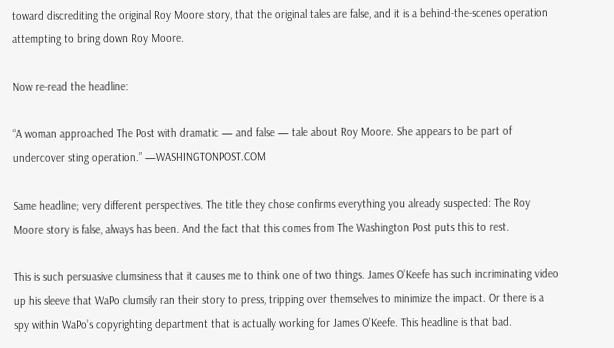toward discrediting the original Roy Moore story, that the original tales are false, and it is a behind-the-scenes operation attempting to bring down Roy Moore.

Now re-read the headline:

“A woman approached The Post with dramatic — and false — tale about Roy Moore. She appears to be part of undercover sting operation.” —WASHINGTONPOST.COM

Same headline; very different perspectives. The title they chose confirms everything you already suspected: The Roy Moore story is false, always has been. And the fact that this comes from The Washington Post puts this to rest.

This is such persuasive clumsiness that it causes me to think one of two things. James O’Keefe has such incriminating video up his sleeve that WaPo clumsily ran their story to press, tripping over themselves to minimize the impact. Or there is a spy within WaPo’s copyrighting department that is actually working for James O’Keefe. This headline is that bad.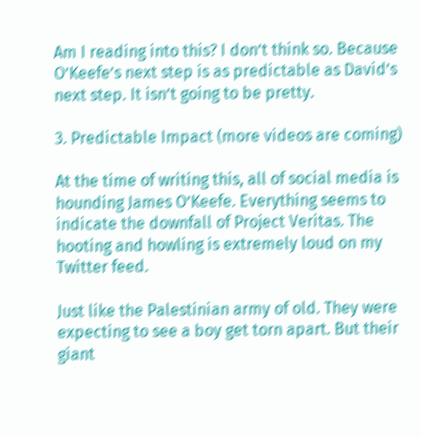Am I reading into this? I don’t think so. Because O’Keefe’s next step is as predictable as David’s next step. It isn’t going to be pretty.

3. Predictable Impact (more videos are coming)

At the time of writing this, all of social media is hounding James O’Keefe. Everything seems to indicate the downfall of Project Veritas. The hooting and howling is extremely loud on my Twitter feed.

Just like the Palestinian army of old. They were expecting to see a boy get torn apart. But their giant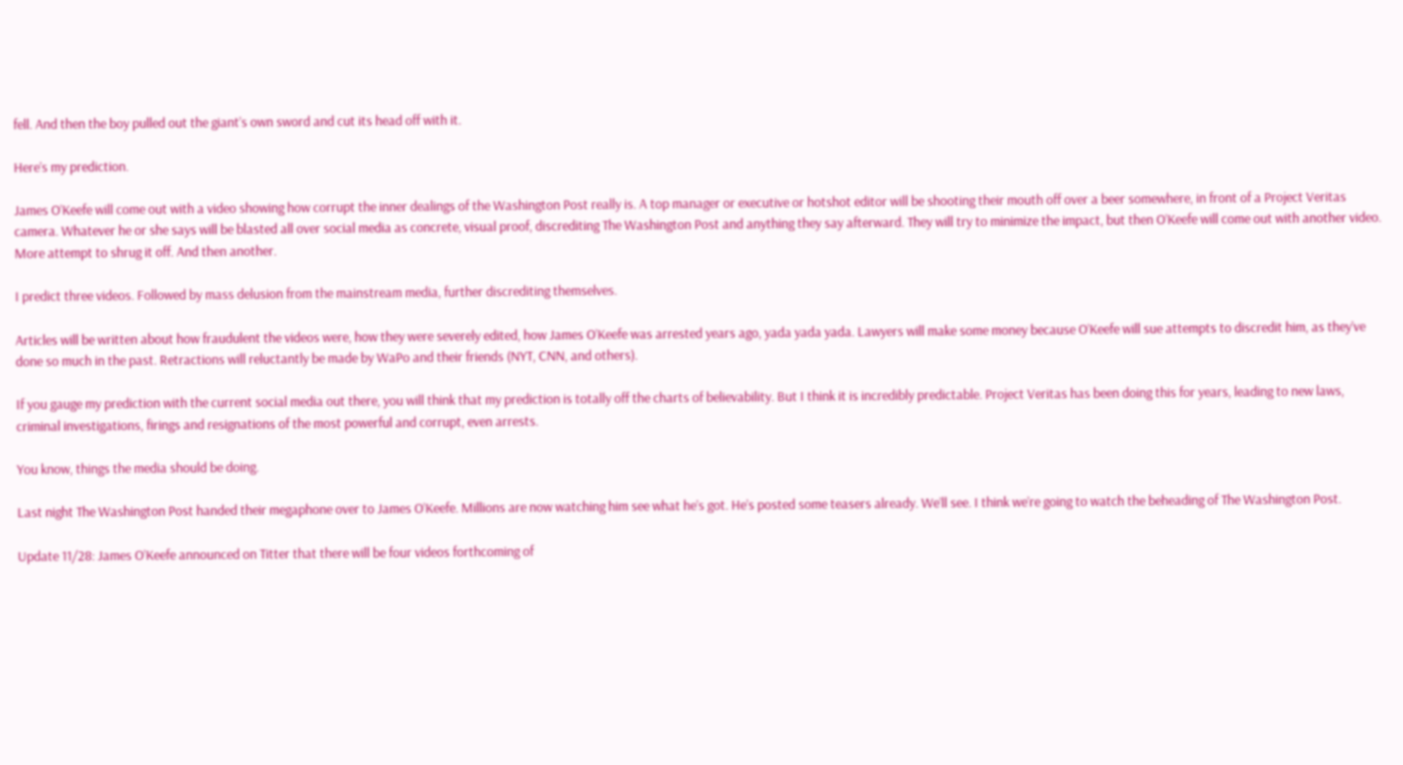fell. And then the boy pulled out the giant’s own sword and cut its head off with it.

Here’s my prediction.

James O’Keefe will come out with a video showing how corrupt the inner dealings of the Washington Post really is. A top manager or executive or hotshot editor will be shooting their mouth off over a beer somewhere, in front of a Project Veritas camera. Whatever he or she says will be blasted all over social media as concrete, visual proof, discrediting The Washington Post and anything they say afterward. They will try to minimize the impact, but then O’Keefe will come out with another video. More attempt to shrug it off. And then another.

I predict three videos. Followed by mass delusion from the mainstream media, further discrediting themselves.

Articles will be written about how fraudulent the videos were, how they were severely edited, how James O’Keefe was arrested years ago, yada yada yada. Lawyers will make some money because O’Keefe will sue attempts to discredit him, as they’ve done so much in the past. Retractions will reluctantly be made by WaPo and their friends (NYT, CNN, and others).

If you gauge my prediction with the current social media out there, you will think that my prediction is totally off the charts of believability. But I think it is incredibly predictable. Project Veritas has been doing this for years, leading to new laws, criminal investigations, firings and resignations of the most powerful and corrupt, even arrests.

You know, things the media should be doing.

Last night The Washington Post handed their megaphone over to James O’Keefe. Millions are now watching him see what he’s got. He’s posted some teasers already. We’ll see. I think we’re going to watch the beheading of The Washington Post.

Update 11/28: James O’Keefe announced on Titter that there will be four videos forthcoming of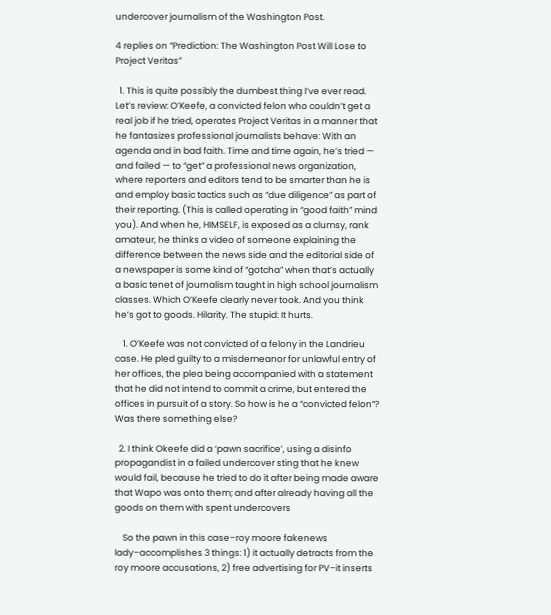undercover journalism of the Washington Post.

4 replies on “Prediction: The Washington Post Will Lose to Project Veritas”

  1. This is quite possibly the dumbest thing I’ve ever read. Let’s review: O’Keefe, a convicted felon who couldn’t get a real job if he tried, operates Project Veritas in a manner that he fantasizes professional journalists behave: With an agenda and in bad faith. Time and time again, he’s tried — and failed — to “get” a professional news organization, where reporters and editors tend to be smarter than he is and employ basic tactics such as “due diligence” as part of their reporting. (This is called operating in “good faith” mind you). And when he, HIMSELF, is exposed as a clumsy, rank amateur, he thinks a video of someone explaining the difference between the news side and the editorial side of a newspaper is some kind of “gotcha” when that’s actually a basic tenet of journalism taught in high school journalism classes. Which O’Keefe clearly never took. And you think he’s got to goods. Hilarity. The stupid: It hurts.

    1. O’Keefe was not convicted of a felony in the Landrieu case. He pled guilty to a misdemeanor for unlawful entry of her offices, the plea being accompanied with a statement that he did not intend to commit a crime, but entered the offices in pursuit of a story. So how is he a “convicted felon”? Was there something else?

  2. I think Okeefe did a ‘pawn sacrifice’, using a disinfo propagandist in a failed undercover sting that he knew would fail, because he tried to do it after being made aware that Wapo was onto them; and after already having all the goods on them with spent undercovers

    So the pawn in this case–roy moore fakenews lady–accomplishes 3 things: 1) it actually detracts from the roy moore accusations, 2) free advertising for PV–it inserts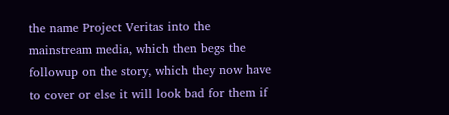the name Project Veritas into the mainstream media, which then begs the followup on the story, which they now have to cover or else it will look bad for them if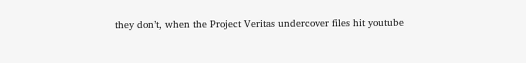they don’t, when the Project Veritas undercover files hit youtube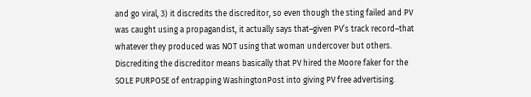and go viral, 3) it discredits the discreditor, so even though the sting failed and PV was caught using a propagandist, it actually says that–given PV’s track record–that whatever they produced was NOT using that woman undercover but others. Discrediting the discreditor means basically that PV hired the Moore faker for the SOLE PURPOSE of entrapping WashingtonPost into giving PV free advertising.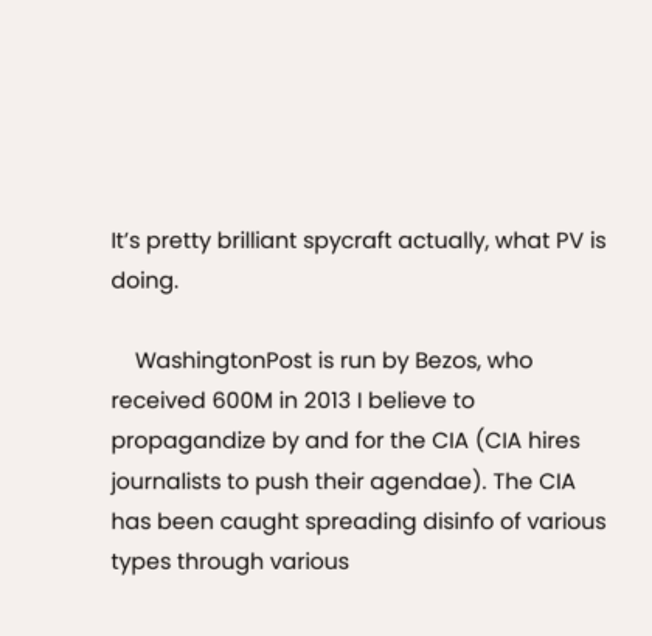It’s pretty brilliant spycraft actually, what PV is doing.

    WashingtonPost is run by Bezos, who received 600M in 2013 I believe to propagandize by and for the CIA (CIA hires journalists to push their agendae). The CIA has been caught spreading disinfo of various types through various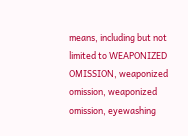means, including but not limited to WEAPONIZED OMISSION, weaponized omission, weaponized omission, eyewashing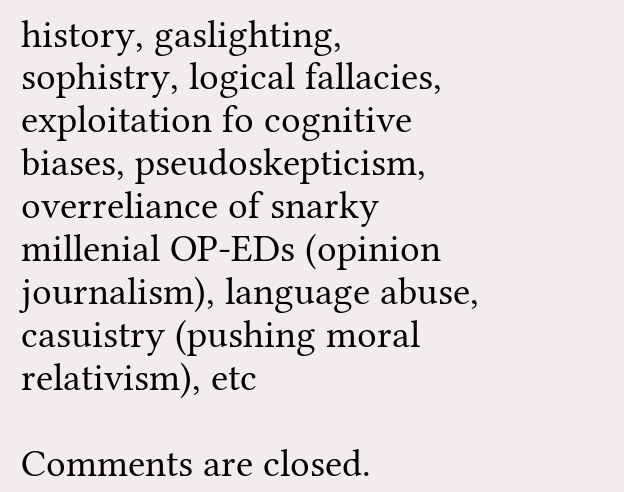history, gaslighting, sophistry, logical fallacies, exploitation fo cognitive biases, pseudoskepticism, overreliance of snarky millenial OP-EDs (opinion journalism), language abuse, casuistry (pushing moral relativism), etc

Comments are closed.